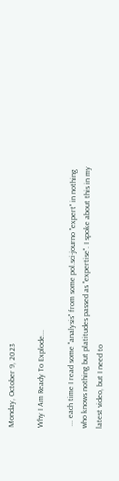Monday, October 9, 2023

Why I Am Ready To Explode...

 ... each time I read some "analysis" from some pol.sci-journo "expert" in nothing who knows nothing but platitudes passed as "expertise". I spoke about this in my latest video, but I need to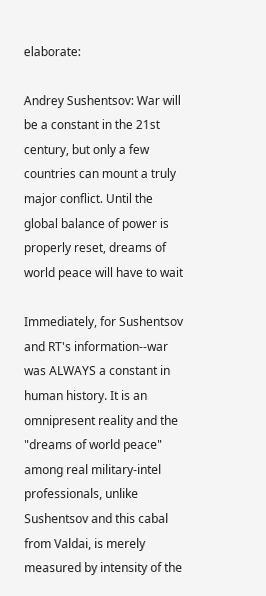elaborate:

Andrey Sushentsov: War will be a constant in the 21st century, but only a few countries can mount a truly major conflict. Until the global balance of power is properly reset, dreams of world peace will have to wait

Immediately, for Sushentsov and RT's information--war was ALWAYS a constant in human history. It is an omnipresent reality and the "dreams of world peace" among real military-intel professionals, unlike Sushentsov and this cabal from Valdai, is merely measured by intensity of the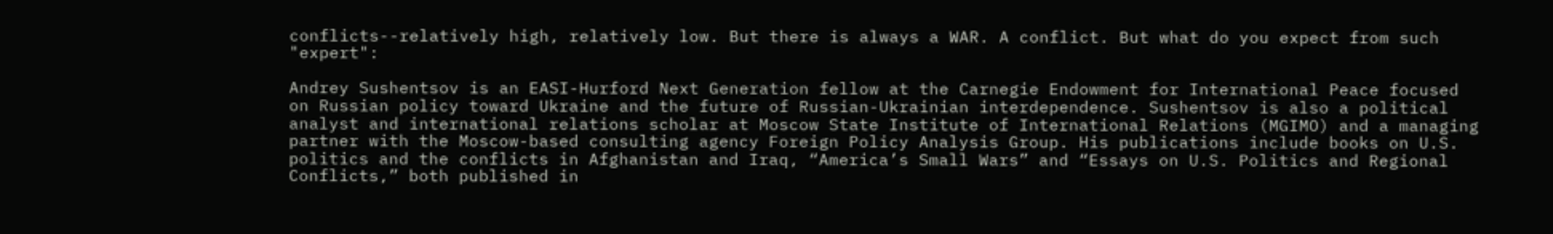conflicts--relatively high, relatively low. But there is always a WAR. A conflict. But what do you expect from such "expert":

Andrey Sushentsov is an EASI-Hurford Next Generation fellow at the Carnegie Endowment for International Peace focused on Russian policy toward Ukraine and the future of Russian-Ukrainian interdependence. Sushentsov is also a political analyst and international relations scholar at Moscow State Institute of International Relations (MGIMO) and a managing partner with the Moscow-based consulting agency Foreign Policy Analysis Group. His publications include books on U.S. politics and the conflicts in Afghanistan and Iraq, “America’s Small Wars” and “Essays on U.S. Politics and Regional Conflicts,” both published in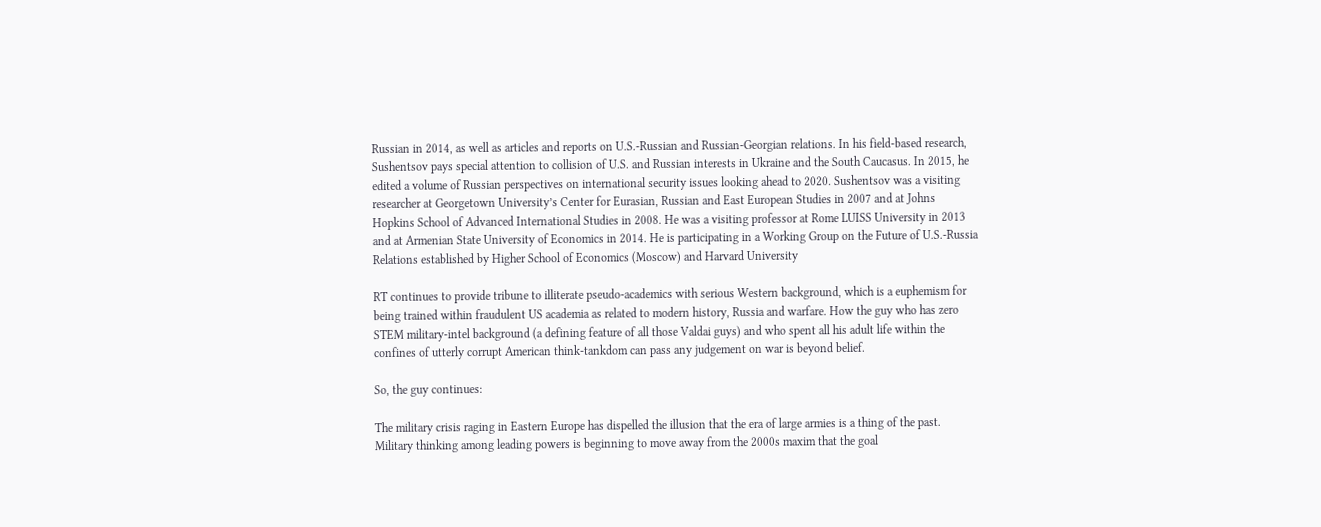Russian in 2014, as well as articles and reports on U.S.-Russian and Russian-Georgian relations. In his field-based research, Sushentsov pays special attention to collision of U.S. and Russian interests in Ukraine and the South Caucasus. In 2015, he edited a volume of Russian perspectives on international security issues looking ahead to 2020. Sushentsov was a visiting researcher at Georgetown University’s Center for Eurasian, Russian and East European Studies in 2007 and at Johns Hopkins School of Advanced International Studies in 2008. He was a visiting professor at Rome LUISS University in 2013 and at Armenian State University of Economics in 2014. He is participating in a Working Group on the Future of U.S.-Russia Relations established by Higher School of Economics (Moscow) and Harvard University

RT continues to provide tribune to illiterate pseudo-academics with serious Western background, which is a euphemism for being trained within fraudulent US academia as related to modern history, Russia and warfare. How the guy who has zero STEM military-intel background (a defining feature of all those Valdai guys) and who spent all his adult life within the confines of utterly corrupt American think-tankdom can pass any judgement on war is beyond belief.

So, the guy continues:

The military crisis raging in Eastern Europe has dispelled the illusion that the era of large armies is a thing of the past. Military thinking among leading powers is beginning to move away from the 2000s maxim that the goal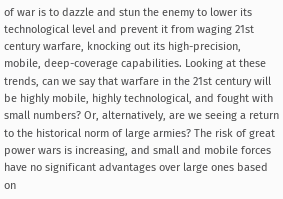of war is to dazzle and stun the enemy to lower its technological level and prevent it from waging 21st century warfare, knocking out its high-precision, mobile, deep-coverage capabilities. Looking at these trends, can we say that warfare in the 21st century will be highly mobile, highly technological, and fought with small numbers? Or, alternatively, are we seeing a return to the historical norm of large armies? The risk of great power wars is increasing, and small and mobile forces have no significant advantages over large ones based on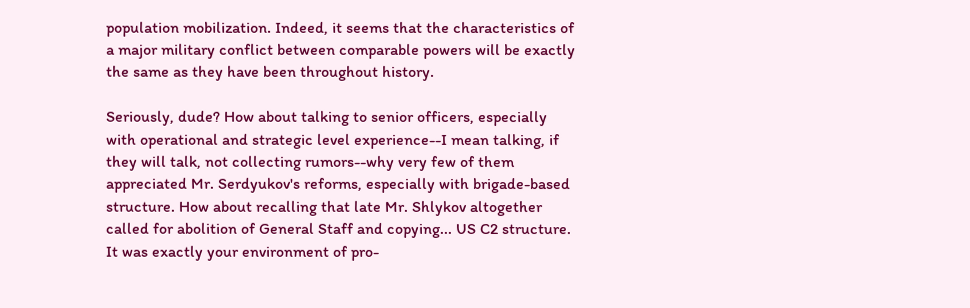population mobilization. Indeed, it seems that the characteristics of a major military conflict between comparable powers will be exactly the same as they have been throughout history.

Seriously, dude? How about talking to senior officers, especially with operational and strategic level experience--I mean talking, if they will talk, not collecting rumors--why very few of them appreciated Mr. Serdyukov's reforms, especially with brigade-based structure. How about recalling that late Mr. Shlykov altogether called for abolition of General Staff and copying... US C2 structure. It was exactly your environment of pro-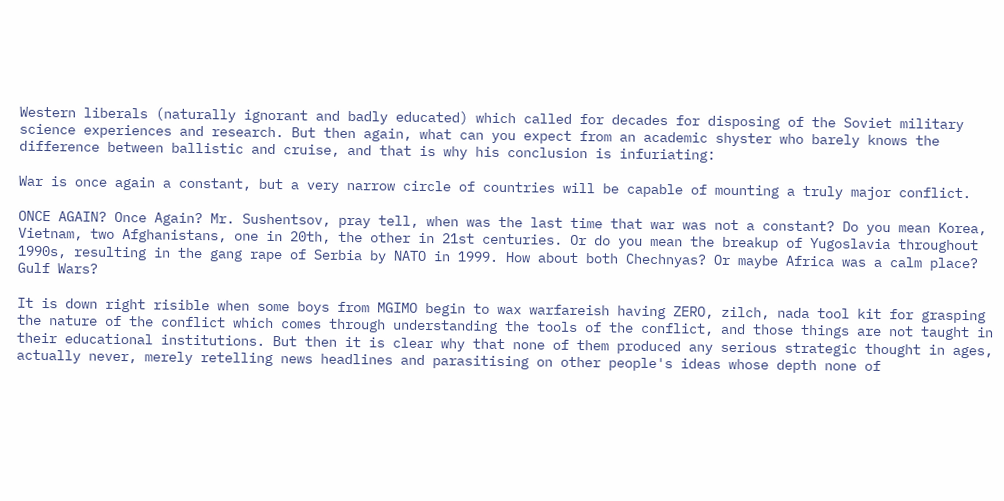Western liberals (naturally ignorant and badly educated) which called for decades for disposing of the Soviet military science experiences and research. But then again, what can you expect from an academic shyster who barely knows the difference between ballistic and cruise, and that is why his conclusion is infuriating:

War is once again a constant, but a very narrow circle of countries will be capable of mounting a truly major conflict.

ONCE AGAIN? Once Again? Mr. Sushentsov, pray tell, when was the last time that war was not a constant? Do you mean Korea, Vietnam, two Afghanistans, one in 20th, the other in 21st centuries. Or do you mean the breakup of Yugoslavia throughout 1990s, resulting in the gang rape of Serbia by NATO in 1999. How about both Chechnyas? Or maybe Africa was a calm place? Gulf Wars?

It is down right risible when some boys from MGIMO begin to wax warfareish having ZERO, zilch, nada tool kit for grasping the nature of the conflict which comes through understanding the tools of the conflict, and those things are not taught in their educational institutions. But then it is clear why that none of them produced any serious strategic thought in ages, actually never, merely retelling news headlines and parasitising on other people's ideas whose depth none of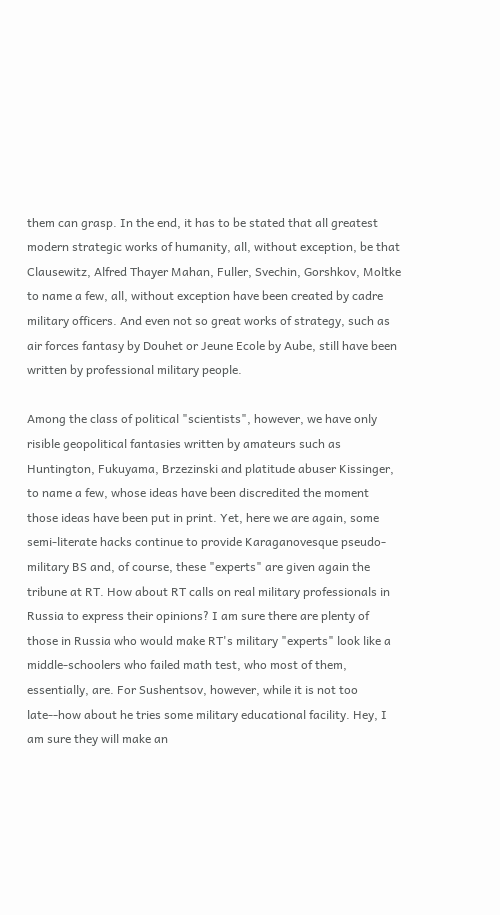them can grasp. In the end, it has to be stated that all greatest modern strategic works of humanity, all, without exception, be that Clausewitz, Alfred Thayer Mahan, Fuller, Svechin, Gorshkov, Moltke to name a few, all, without exception have been created by cadre military officers. And even not so great works of strategy, such as air forces fantasy by Douhet or Jeune Ecole by Aube, still have been written by professional military people.

Among the class of political "scientists", however, we have only risible geopolitical fantasies written by amateurs such as Huntington, Fukuyama, Brzezinski and platitude abuser Kissinger, to name a few, whose ideas have been discredited the moment those ideas have been put in print. Yet, here we are again, some semi-literate hacks continue to provide Karaganovesque pseudo-military BS and, of course, these "experts" are given again the tribune at RT. How about RT calls on real military professionals in Russia to express their opinions? I am sure there are plenty of those in Russia who would make RT's military "experts" look like a middle-schoolers who failed math test, who most of them, essentially, are. For Sushentsov, however, while it is not too late--how about he tries some military educational facility. Hey, I am sure they will make an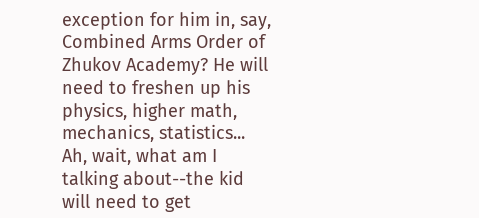exception for him in, say, Combined Arms Order of Zhukov Academy? He will need to freshen up his physics, higher math, mechanics, statistics... Ah, wait, what am I talking about--the kid will need to get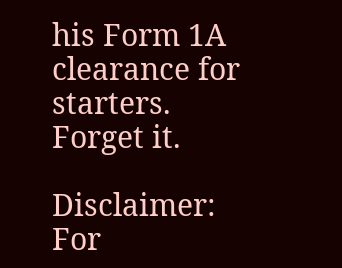his Form 1A clearance for starters. Forget it.

Disclaimer: For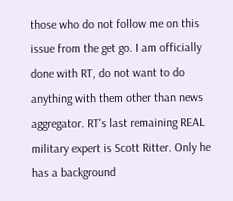those who do not follow me on this issue from the get go. I am officially done with RT, do not want to do anything with them other than news aggregator. RT's last remaining REAL military expert is Scott Ritter. Only he has a background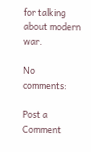for talking about modern war.

No comments:

Post a Comment